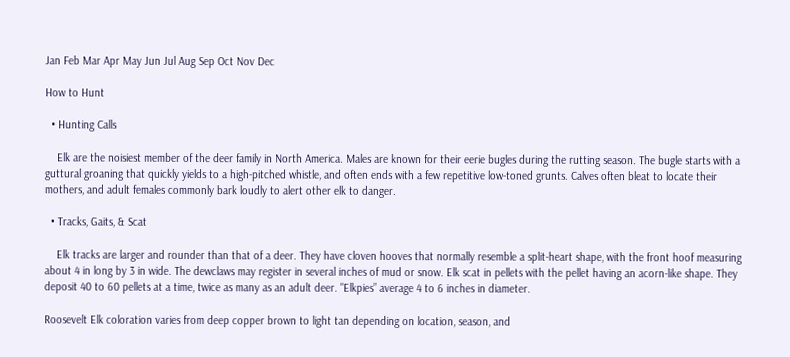Jan Feb Mar Apr May Jun Jul Aug Sep Oct Nov Dec

How to Hunt

  • Hunting Calls

    Elk are the noisiest member of the deer family in North America. Males are known for their eerie bugles during the rutting season. The bugle starts with a guttural groaning that quickly yields to a high-pitched whistle, and often ends with a few repetitive low-toned grunts. Calves often bleat to locate their mothers, and adult females commonly bark loudly to alert other elk to danger.

  • Tracks, Gaits, & Scat

    Elk tracks are larger and rounder than that of a deer. They have cloven hooves that normally resemble a split-heart shape, with the front hoof measuring about 4 in long by 3 in wide. The dewclaws may register in several inches of mud or snow. Elk scat in pellets with the pellet having an acorn-like shape. They deposit 40 to 60 pellets at a time, twice as many as an adult deer. "Elkpies” average 4 to 6 inches in diameter.

Roosevelt Elk coloration varies from deep copper brown to light tan depending on location, season, and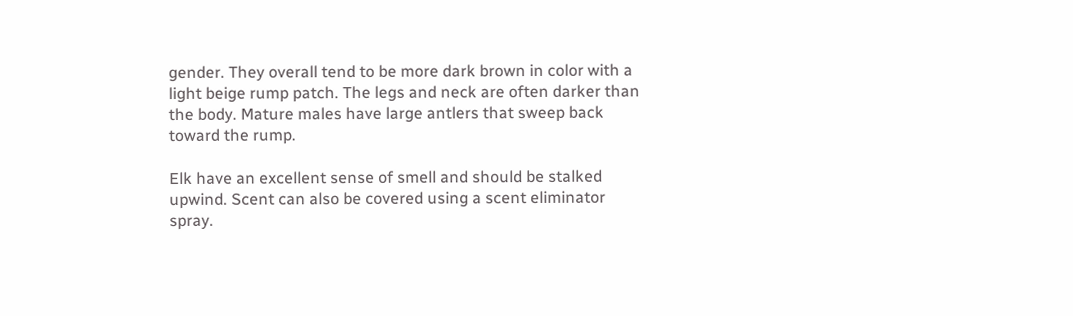gender. They overall tend to be more dark brown in color with a light beige rump patch. The legs and neck are often darker than the body. Mature males have large antlers that sweep back toward the rump.

Elk have an excellent sense of smell and should be stalked upwind. Scent can also be covered using a scent eliminator spray.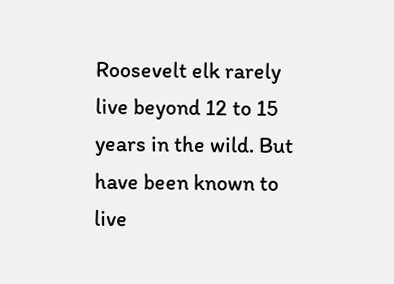Roosevelt elk rarely live beyond 12 to 15 years in the wild. But have been known to live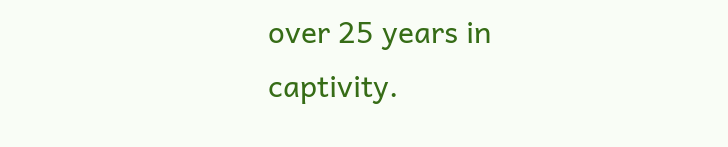over 25 years in captivity.